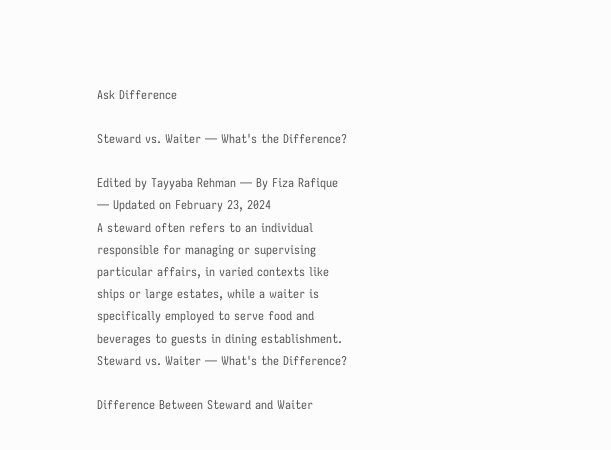Ask Difference

Steward vs. Waiter — What's the Difference?

Edited by Tayyaba Rehman — By Fiza Rafique — Updated on February 23, 2024
A steward often refers to an individual responsible for managing or supervising particular affairs, in varied contexts like ships or large estates, while a waiter is specifically employed to serve food and beverages to guests in dining establishment.
Steward vs. Waiter — What's the Difference?

Difference Between Steward and Waiter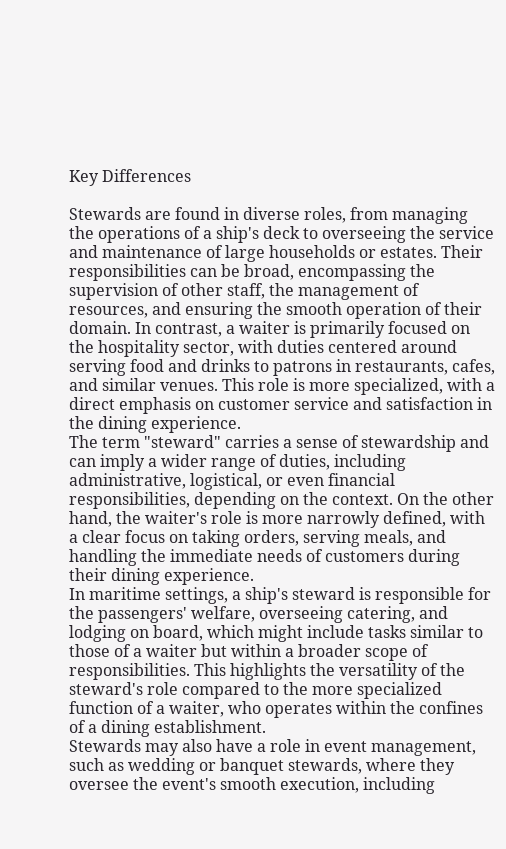Key Differences

Stewards are found in diverse roles, from managing the operations of a ship's deck to overseeing the service and maintenance of large households or estates. Their responsibilities can be broad, encompassing the supervision of other staff, the management of resources, and ensuring the smooth operation of their domain. In contrast, a waiter is primarily focused on the hospitality sector, with duties centered around serving food and drinks to patrons in restaurants, cafes, and similar venues. This role is more specialized, with a direct emphasis on customer service and satisfaction in the dining experience.
The term "steward" carries a sense of stewardship and can imply a wider range of duties, including administrative, logistical, or even financial responsibilities, depending on the context. On the other hand, the waiter's role is more narrowly defined, with a clear focus on taking orders, serving meals, and handling the immediate needs of customers during their dining experience.
In maritime settings, a ship's steward is responsible for the passengers' welfare, overseeing catering, and lodging on board, which might include tasks similar to those of a waiter but within a broader scope of responsibilities. This highlights the versatility of the steward's role compared to the more specialized function of a waiter, who operates within the confines of a dining establishment.
Stewards may also have a role in event management, such as wedding or banquet stewards, where they oversee the event's smooth execution, including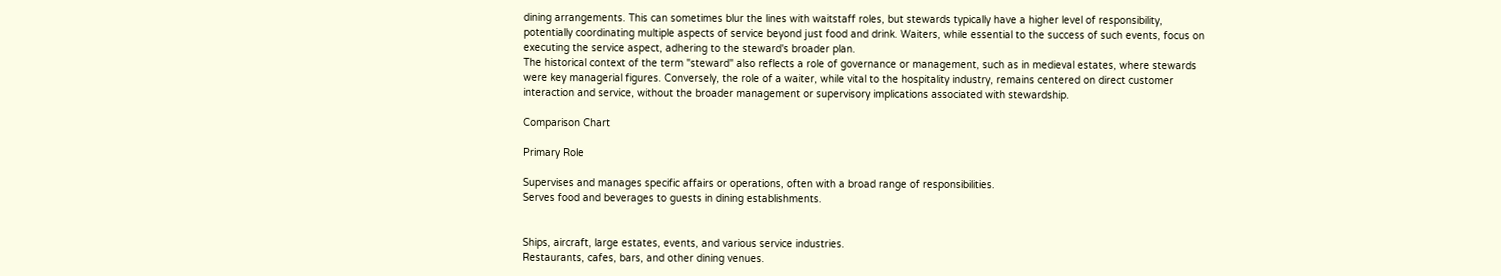dining arrangements. This can sometimes blur the lines with waitstaff roles, but stewards typically have a higher level of responsibility, potentially coordinating multiple aspects of service beyond just food and drink. Waiters, while essential to the success of such events, focus on executing the service aspect, adhering to the steward's broader plan.
The historical context of the term "steward" also reflects a role of governance or management, such as in medieval estates, where stewards were key managerial figures. Conversely, the role of a waiter, while vital to the hospitality industry, remains centered on direct customer interaction and service, without the broader management or supervisory implications associated with stewardship.

Comparison Chart

Primary Role

Supervises and manages specific affairs or operations, often with a broad range of responsibilities.
Serves food and beverages to guests in dining establishments.


Ships, aircraft, large estates, events, and various service industries.
Restaurants, cafes, bars, and other dining venues.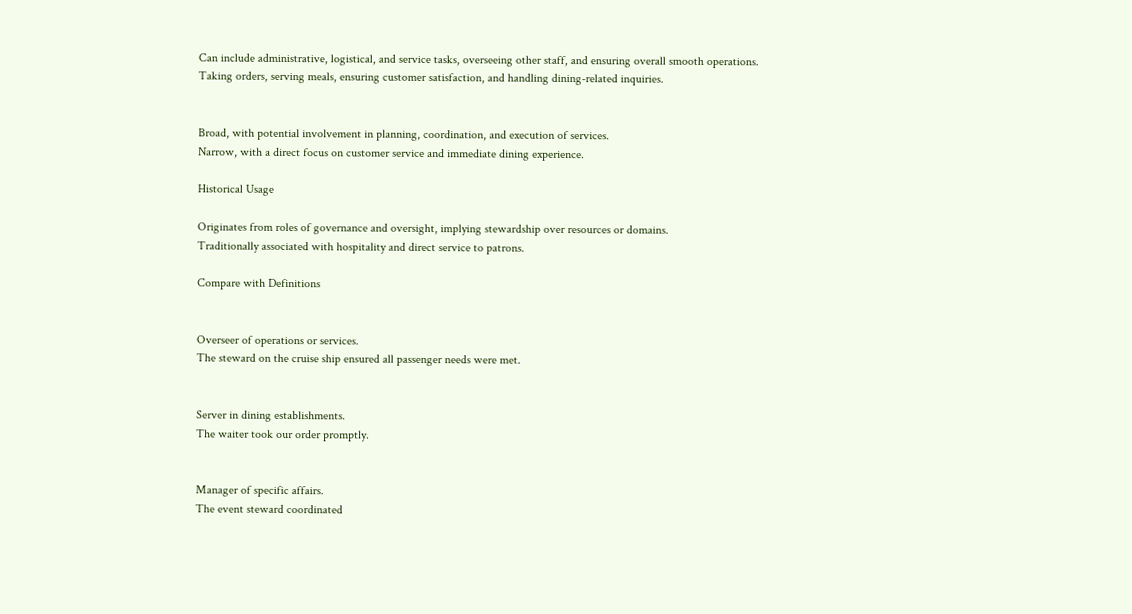Can include administrative, logistical, and service tasks, overseeing other staff, and ensuring overall smooth operations.
Taking orders, serving meals, ensuring customer satisfaction, and handling dining-related inquiries.


Broad, with potential involvement in planning, coordination, and execution of services.
Narrow, with a direct focus on customer service and immediate dining experience.

Historical Usage

Originates from roles of governance and oversight, implying stewardship over resources or domains.
Traditionally associated with hospitality and direct service to patrons.

Compare with Definitions


Overseer of operations or services.
The steward on the cruise ship ensured all passenger needs were met.


Server in dining establishments.
The waiter took our order promptly.


Manager of specific affairs.
The event steward coordinated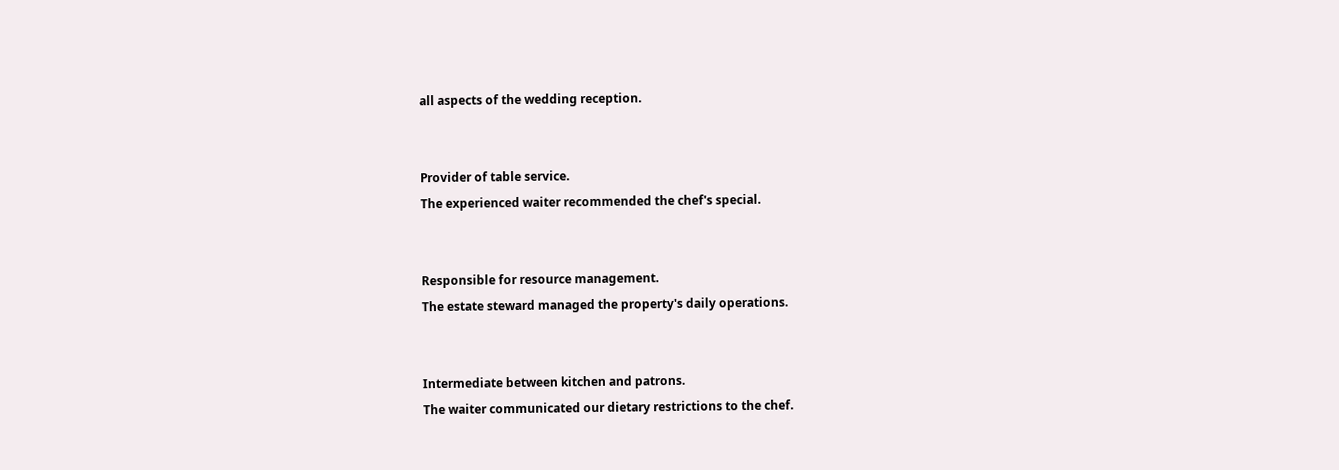all aspects of the wedding reception.


Provider of table service.
The experienced waiter recommended the chef's special.


Responsible for resource management.
The estate steward managed the property's daily operations.


Intermediate between kitchen and patrons.
The waiter communicated our dietary restrictions to the chef.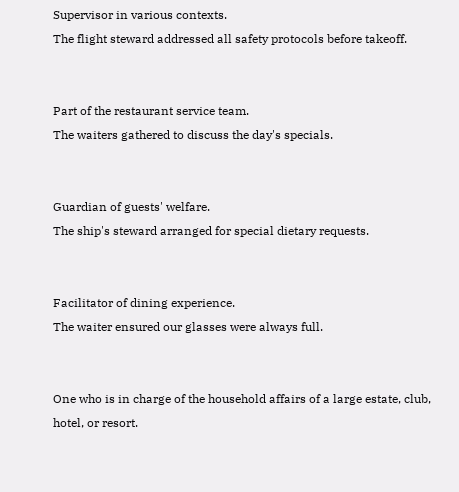Supervisor in various contexts.
The flight steward addressed all safety protocols before takeoff.


Part of the restaurant service team.
The waiters gathered to discuss the day's specials.


Guardian of guests' welfare.
The ship's steward arranged for special dietary requests.


Facilitator of dining experience.
The waiter ensured our glasses were always full.


One who is in charge of the household affairs of a large estate, club, hotel, or resort.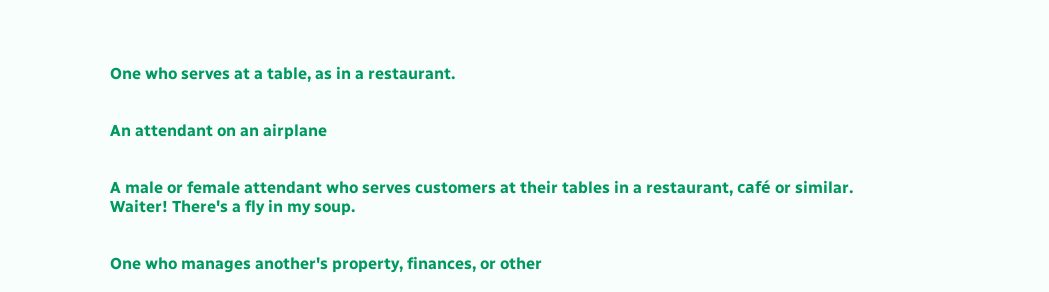One who serves at a table, as in a restaurant.


An attendant on an airplane


A male or female attendant who serves customers at their tables in a restaurant, café or similar.
Waiter! There's a fly in my soup.


One who manages another's property, finances, or other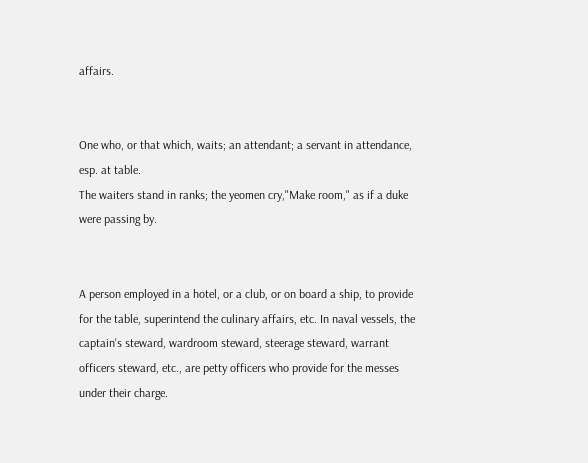affairs.


One who, or that which, waits; an attendant; a servant in attendance, esp. at table.
The waiters stand in ranks; the yeomen cry,"Make room," as if a duke were passing by.


A person employed in a hotel, or a club, or on board a ship, to provide for the table, superintend the culinary affairs, etc. In naval vessels, the captain's steward, wardroom steward, steerage steward, warrant officers steward, etc., are petty officers who provide for the messes under their charge.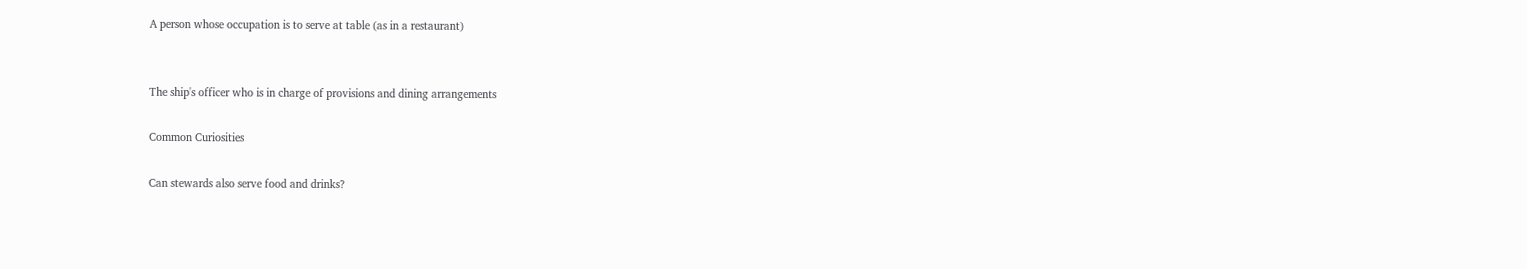A person whose occupation is to serve at table (as in a restaurant)


The ship's officer who is in charge of provisions and dining arrangements

Common Curiosities

Can stewards also serve food and drinks?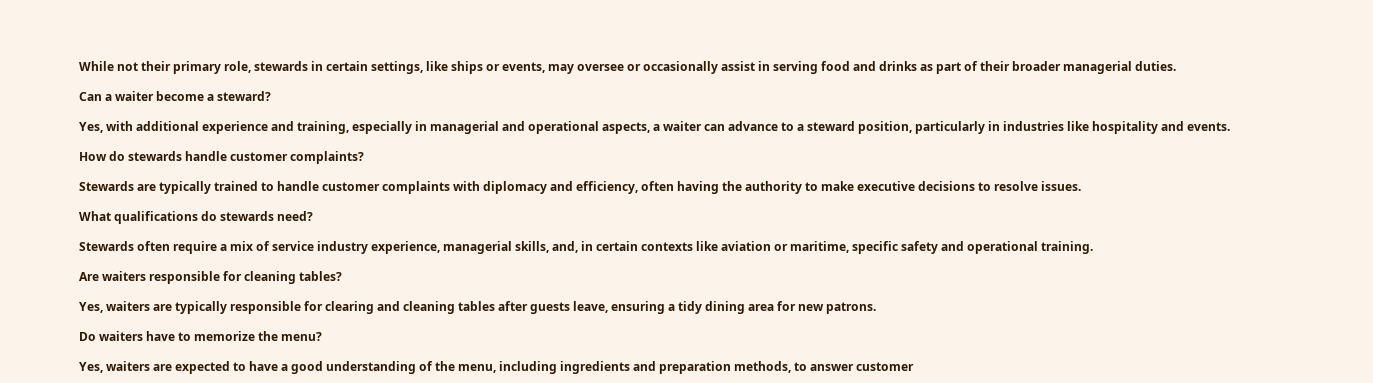While not their primary role, stewards in certain settings, like ships or events, may oversee or occasionally assist in serving food and drinks as part of their broader managerial duties.

Can a waiter become a steward?

Yes, with additional experience and training, especially in managerial and operational aspects, a waiter can advance to a steward position, particularly in industries like hospitality and events.

How do stewards handle customer complaints?

Stewards are typically trained to handle customer complaints with diplomacy and efficiency, often having the authority to make executive decisions to resolve issues.

What qualifications do stewards need?

Stewards often require a mix of service industry experience, managerial skills, and, in certain contexts like aviation or maritime, specific safety and operational training.

Are waiters responsible for cleaning tables?

Yes, waiters are typically responsible for clearing and cleaning tables after guests leave, ensuring a tidy dining area for new patrons.

Do waiters have to memorize the menu?

Yes, waiters are expected to have a good understanding of the menu, including ingredients and preparation methods, to answer customer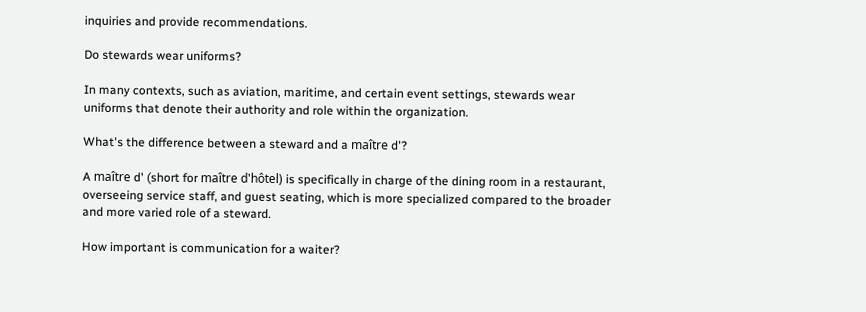inquiries and provide recommendations.

Do stewards wear uniforms?

In many contexts, such as aviation, maritime, and certain event settings, stewards wear uniforms that denote their authority and role within the organization.

What's the difference between a steward and a maître d'?

A maître d' (short for maître d'hôtel) is specifically in charge of the dining room in a restaurant, overseeing service staff, and guest seating, which is more specialized compared to the broader and more varied role of a steward.

How important is communication for a waiter?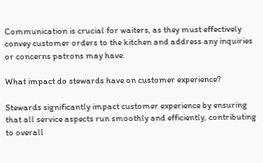Communication is crucial for waiters, as they must effectively convey customer orders to the kitchen and address any inquiries or concerns patrons may have.

What impact do stewards have on customer experience?

Stewards significantly impact customer experience by ensuring that all service aspects run smoothly and efficiently, contributing to overall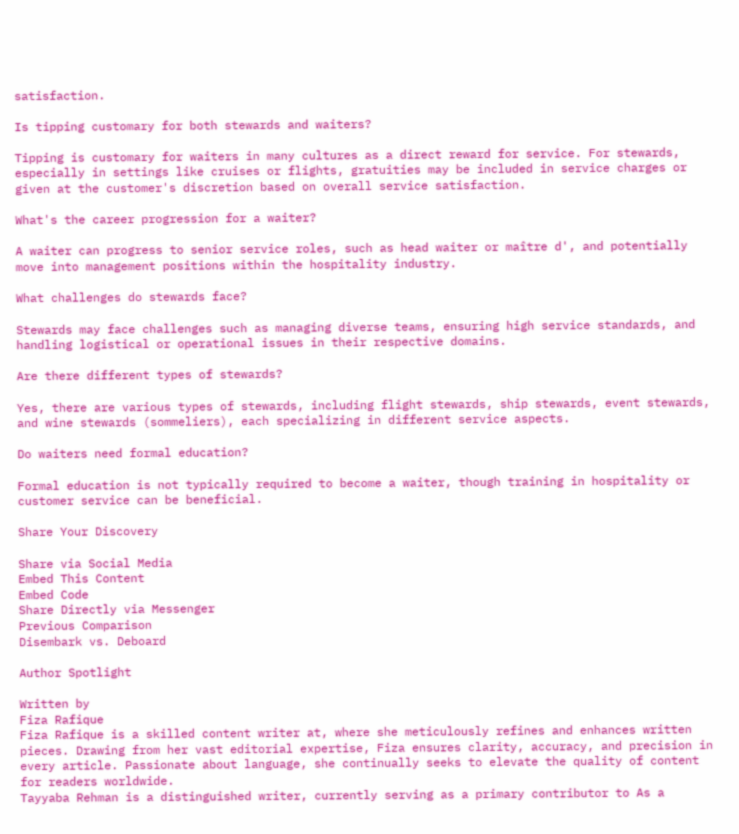satisfaction.

Is tipping customary for both stewards and waiters?

Tipping is customary for waiters in many cultures as a direct reward for service. For stewards, especially in settings like cruises or flights, gratuities may be included in service charges or given at the customer's discretion based on overall service satisfaction.

What's the career progression for a waiter?

A waiter can progress to senior service roles, such as head waiter or maître d', and potentially move into management positions within the hospitality industry.

What challenges do stewards face?

Stewards may face challenges such as managing diverse teams, ensuring high service standards, and handling logistical or operational issues in their respective domains.

Are there different types of stewards?

Yes, there are various types of stewards, including flight stewards, ship stewards, event stewards, and wine stewards (sommeliers), each specializing in different service aspects.

Do waiters need formal education?

Formal education is not typically required to become a waiter, though training in hospitality or customer service can be beneficial.

Share Your Discovery

Share via Social Media
Embed This Content
Embed Code
Share Directly via Messenger
Previous Comparison
Disembark vs. Deboard

Author Spotlight

Written by
Fiza Rafique
Fiza Rafique is a skilled content writer at, where she meticulously refines and enhances written pieces. Drawing from her vast editorial expertise, Fiza ensures clarity, accuracy, and precision in every article. Passionate about language, she continually seeks to elevate the quality of content for readers worldwide.
Tayyaba Rehman is a distinguished writer, currently serving as a primary contributor to As a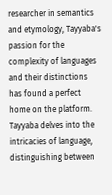researcher in semantics and etymology, Tayyaba's passion for the complexity of languages and their distinctions has found a perfect home on the platform. Tayyaba delves into the intricacies of language, distinguishing between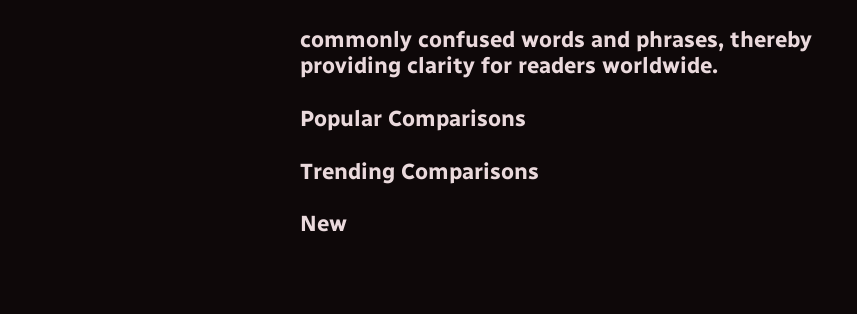commonly confused words and phrases, thereby providing clarity for readers worldwide.

Popular Comparisons

Trending Comparisons

New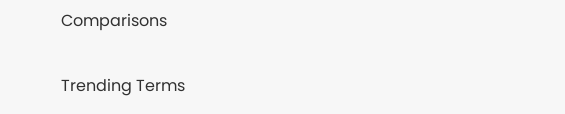Comparisons

Trending Terms